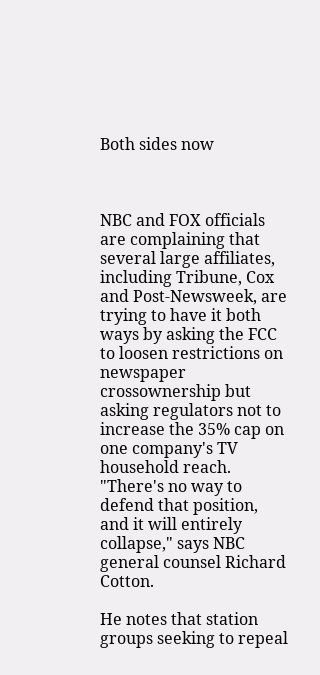Both sides now



NBC and FOX officials are complaining that several large affiliates, including Tribune, Cox and Post-Newsweek, are trying to have it both ways by asking the FCC to loosen restrictions on newspaper crossownership but asking regulators not to increase the 35% cap on one company's TV household reach. "There's no way to defend that position, and it will entirely collapse," says NBC general counsel Richard Cotton.

He notes that station groups seeking to repeal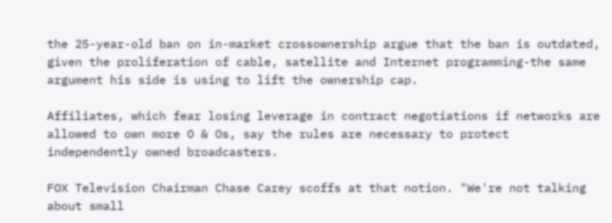the 25-year-old ban on in-market crossownership argue that the ban is outdated, given the proliferation of cable, satellite and Internet programming-the same argument his side is using to lift the ownership cap.

Affiliates, which fear losing leverage in contract negotiations if networks are allowed to own more O & Os, say the rules are necessary to protect independently owned broadcasters.

FOX Television Chairman Chase Carey scoffs at that notion. "We're not talking about small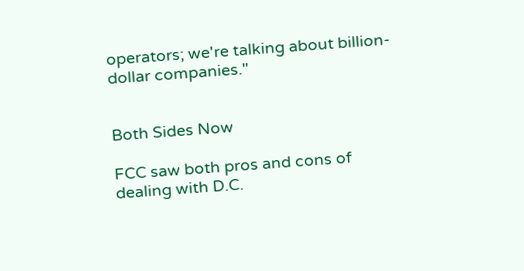operators; we're talking about billion-dollar companies."


Both Sides Now

FCC saw both pros and cons of dealing with D.C.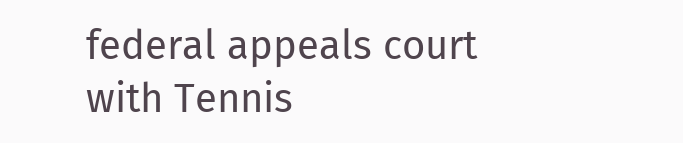federal appeals court with Tennis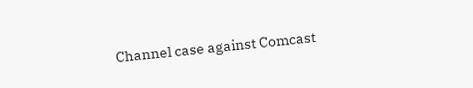Channel case against Comcast